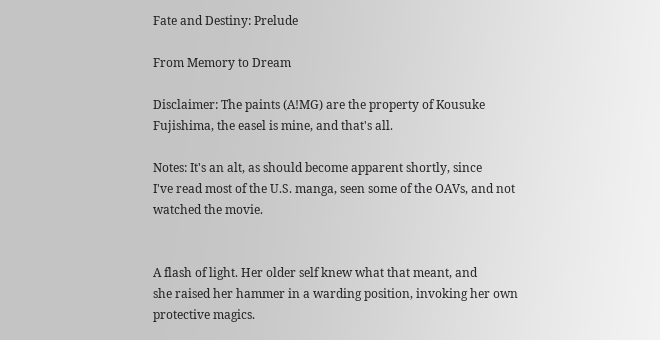Fate and Destiny: Prelude

From Memory to Dream

Disclaimer: The paints (A!MG) are the property of Kousuke
Fujishima, the easel is mine, and that's all.

Notes: It's an alt, as should become apparent shortly, since
I've read most of the U.S. manga, seen some of the OAVs, and not
watched the movie.


A flash of light. Her older self knew what that meant, and
she raised her hammer in a warding position, invoking her own
protective magics.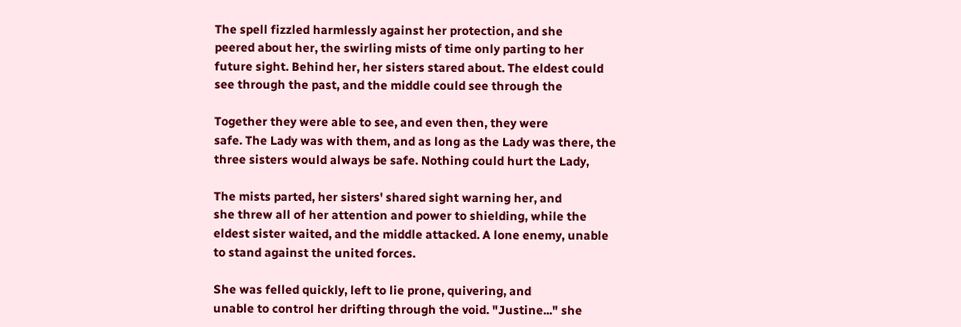The spell fizzled harmlessly against her protection, and she
peered about her, the swirling mists of time only parting to her
future sight. Behind her, her sisters stared about. The eldest could
see through the past, and the middle could see through the

Together they were able to see, and even then, they were
safe. The Lady was with them, and as long as the Lady was there, the
three sisters would always be safe. Nothing could hurt the Lady,

The mists parted, her sisters' shared sight warning her, and
she threw all of her attention and power to shielding, while the
eldest sister waited, and the middle attacked. A lone enemy, unable
to stand against the united forces.

She was felled quickly, left to lie prone, quivering, and
unable to control her drifting through the void. "Justine..." she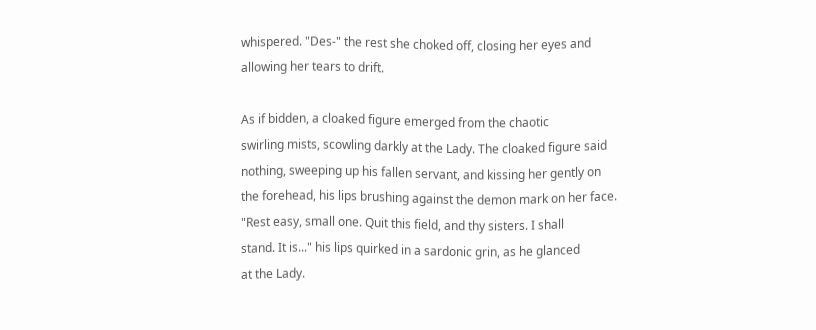whispered. "Des-" the rest she choked off, closing her eyes and
allowing her tears to drift.

As if bidden, a cloaked figure emerged from the chaotic
swirling mists, scowling darkly at the Lady. The cloaked figure said
nothing, sweeping up his fallen servant, and kissing her gently on
the forehead, his lips brushing against the demon mark on her face.
"Rest easy, small one. Quit this field, and thy sisters. I shall
stand. It is..." his lips quirked in a sardonic grin, as he glanced
at the Lady.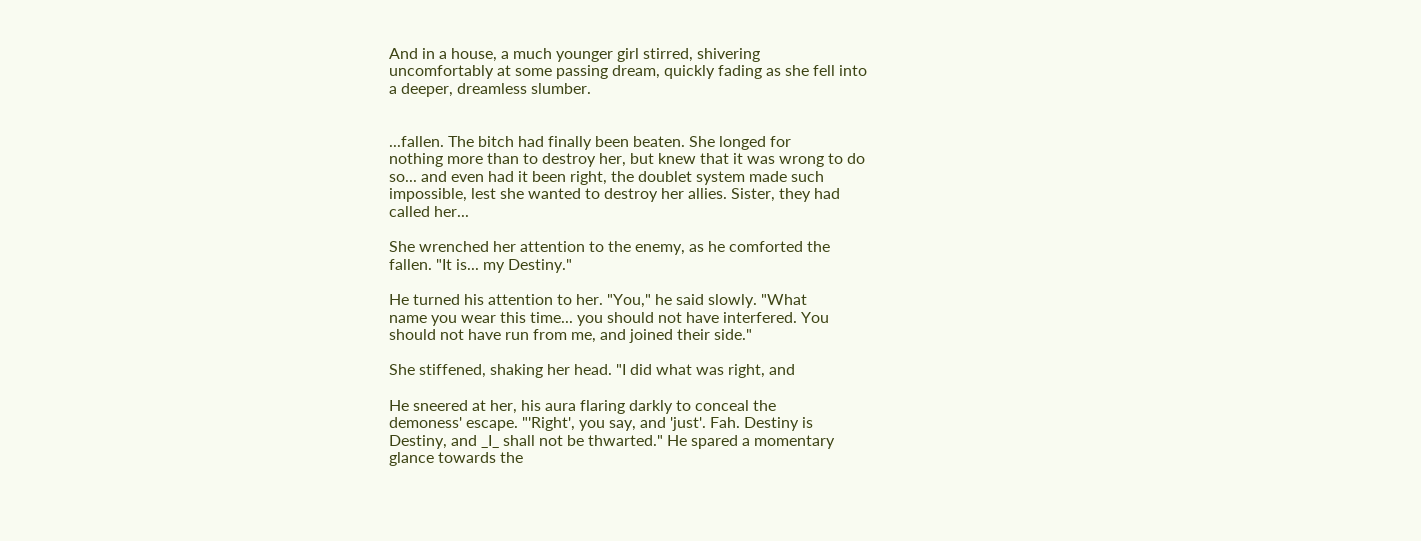And in a house, a much younger girl stirred, shivering
uncomfortably at some passing dream, quickly fading as she fell into
a deeper, dreamless slumber.


...fallen. The bitch had finally been beaten. She longed for
nothing more than to destroy her, but knew that it was wrong to do
so... and even had it been right, the doublet system made such
impossible, lest she wanted to destroy her allies. Sister, they had
called her...

She wrenched her attention to the enemy, as he comforted the
fallen. "It is... my Destiny."

He turned his attention to her. "You," he said slowly. "What
name you wear this time... you should not have interfered. You
should not have run from me, and joined their side."

She stiffened, shaking her head. "I did what was right, and

He sneered at her, his aura flaring darkly to conceal the
demoness' escape. "'Right', you say, and 'just'. Fah. Destiny is
Destiny, and _I_ shall not be thwarted." He spared a momentary
glance towards the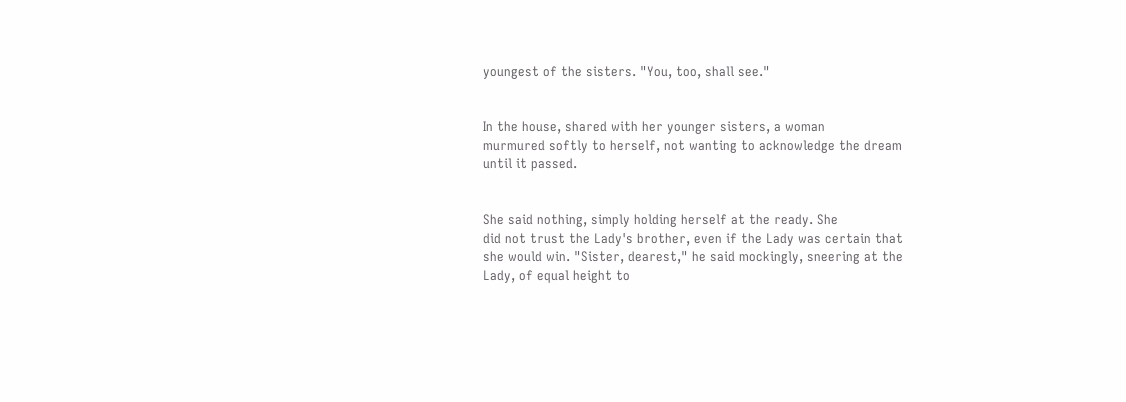youngest of the sisters. "You, too, shall see."


In the house, shared with her younger sisters, a woman
murmured softly to herself, not wanting to acknowledge the dream
until it passed.


She said nothing, simply holding herself at the ready. She
did not trust the Lady's brother, even if the Lady was certain that
she would win. "Sister, dearest," he said mockingly, sneering at the
Lady, of equal height to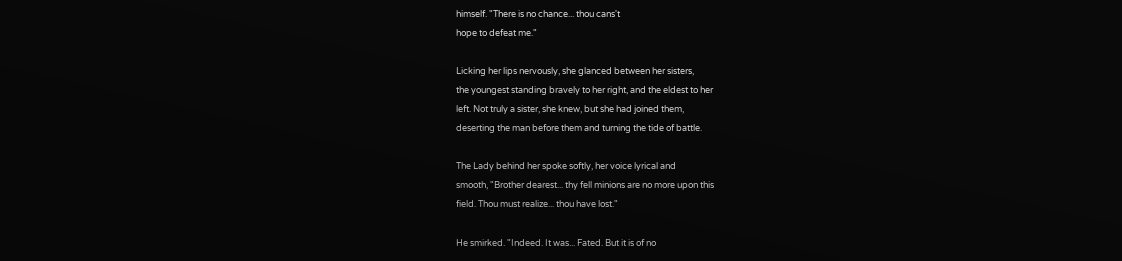himself. "There is no chance... thou cans't
hope to defeat me."

Licking her lips nervously, she glanced between her sisters,
the youngest standing bravely to her right, and the eldest to her
left. Not truly a sister, she knew, but she had joined them,
deserting the man before them and turning the tide of battle.

The Lady behind her spoke softly, her voice lyrical and
smooth, "Brother dearest... thy fell minions are no more upon this
field. Thou must realize... thou have lost."

He smirked. "Indeed. It was... Fated. But it is of no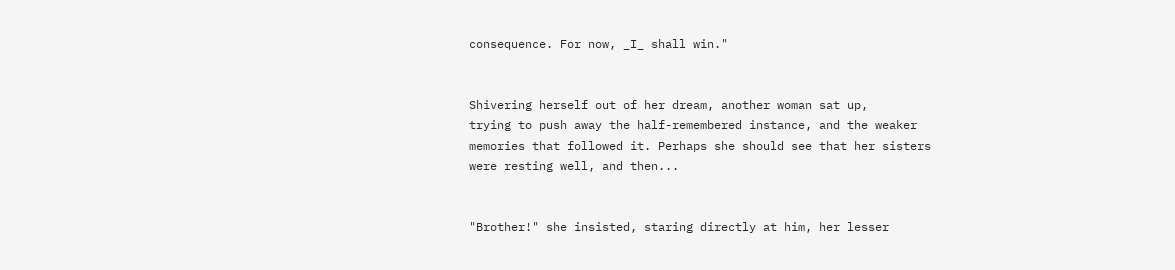consequence. For now, _I_ shall win."


Shivering herself out of her dream, another woman sat up,
trying to push away the half-remembered instance, and the weaker
memories that followed it. Perhaps she should see that her sisters
were resting well, and then...


"Brother!" she insisted, staring directly at him, her lesser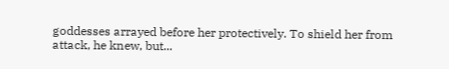goddesses arrayed before her protectively. To shield her from
attack, he knew, but...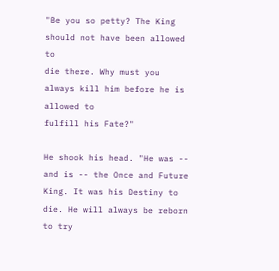"Be you so petty? The King should not have been allowed to
die there. Why must you always kill him before he is allowed to
fulfill his Fate?"

He shook his head. "He was -- and is -- the Once and Future
King. It was his Destiny to die. He will always be reborn to try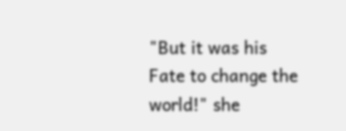"But it was his Fate to change the world!" she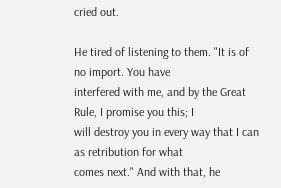cried out.

He tired of listening to them. "It is of no import. You have
interfered with me, and by the Great Rule, I promise you this; I
will destroy you in every way that I can as retribution for what
comes next." And with that, he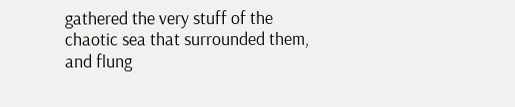gathered the very stuff of the
chaotic sea that surrounded them, and flung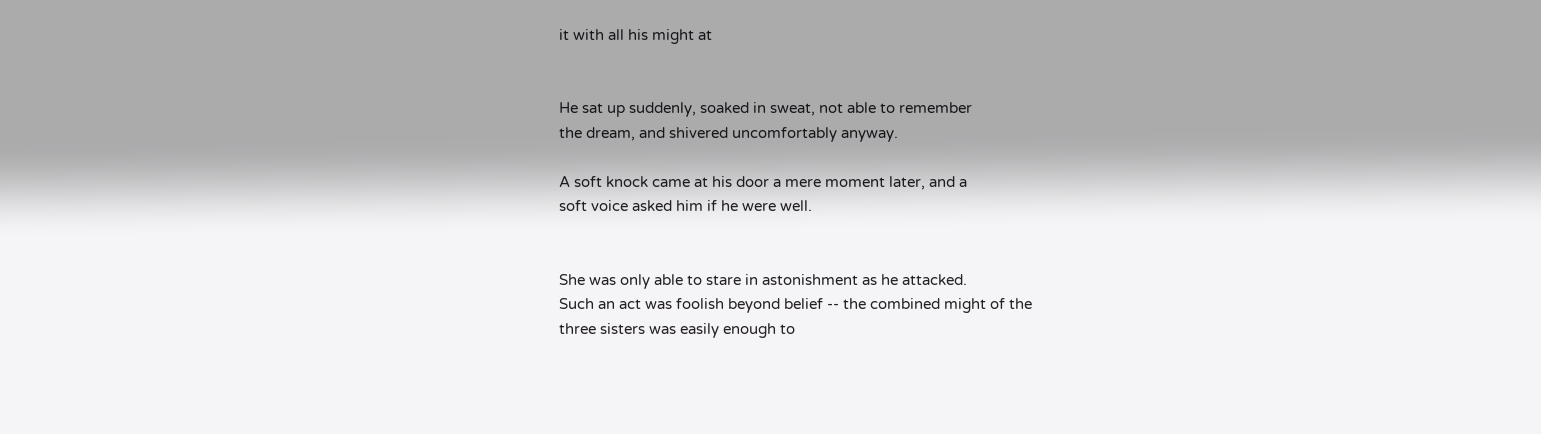it with all his might at


He sat up suddenly, soaked in sweat, not able to remember
the dream, and shivered uncomfortably anyway.

A soft knock came at his door a mere moment later, and a
soft voice asked him if he were well.


She was only able to stare in astonishment as he attacked.
Such an act was foolish beyond belief -- the combined might of the
three sisters was easily enough to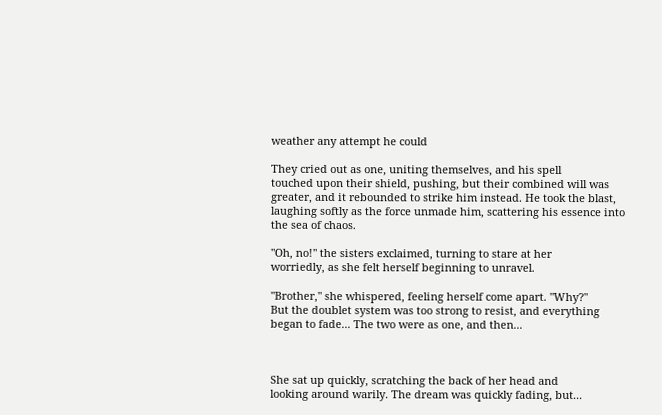weather any attempt he could

They cried out as one, uniting themselves, and his spell
touched upon their shield, pushing, but their combined will was
greater, and it rebounded to strike him instead. He took the blast,
laughing softly as the force unmade him, scattering his essence into
the sea of chaos.

"Oh, no!" the sisters exclaimed, turning to stare at her
worriedly, as she felt herself beginning to unravel.

"Brother," she whispered, feeling herself come apart. "Why?"
But the doublet system was too strong to resist, and everything
began to fade... The two were as one, and then...



She sat up quickly, scratching the back of her head and
looking around warily. The dream was quickly fading, but...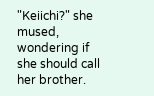"Keiichi?" she mused, wondering if she should call her brother.